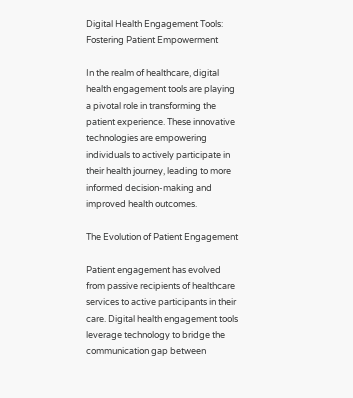Digital Health Engagement Tools: Fostering Patient Empowerment

In the realm of healthcare, digital health engagement tools are playing a pivotal role in transforming the patient experience. These innovative technologies are empowering individuals to actively participate in their health journey, leading to more informed decision-making and improved health outcomes.

The Evolution of Patient Engagement

Patient engagement has evolved from passive recipients of healthcare services to active participants in their care. Digital health engagement tools leverage technology to bridge the communication gap between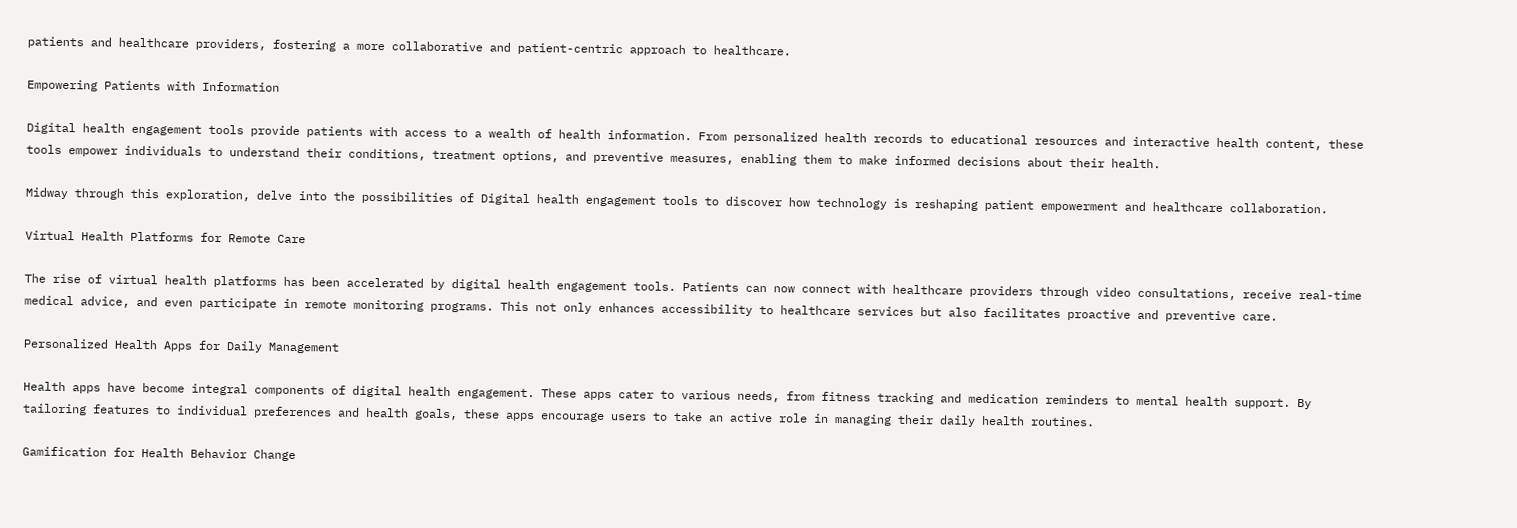patients and healthcare providers, fostering a more collaborative and patient-centric approach to healthcare.

Empowering Patients with Information

Digital health engagement tools provide patients with access to a wealth of health information. From personalized health records to educational resources and interactive health content, these tools empower individuals to understand their conditions, treatment options, and preventive measures, enabling them to make informed decisions about their health.

Midway through this exploration, delve into the possibilities of Digital health engagement tools to discover how technology is reshaping patient empowerment and healthcare collaboration.

Virtual Health Platforms for Remote Care

The rise of virtual health platforms has been accelerated by digital health engagement tools. Patients can now connect with healthcare providers through video consultations, receive real-time medical advice, and even participate in remote monitoring programs. This not only enhances accessibility to healthcare services but also facilitates proactive and preventive care.

Personalized Health Apps for Daily Management

Health apps have become integral components of digital health engagement. These apps cater to various needs, from fitness tracking and medication reminders to mental health support. By tailoring features to individual preferences and health goals, these apps encourage users to take an active role in managing their daily health routines.

Gamification for Health Behavior Change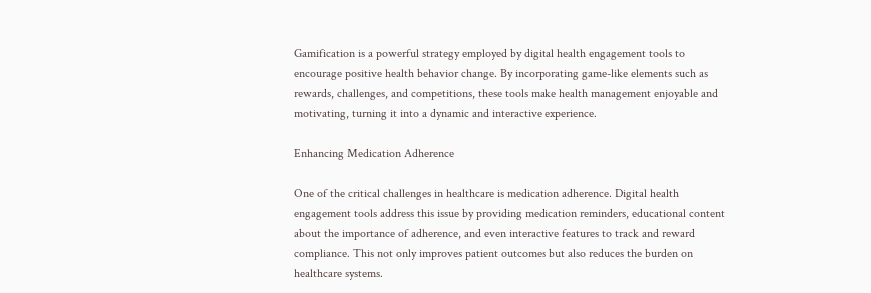Gamification is a powerful strategy employed by digital health engagement tools to encourage positive health behavior change. By incorporating game-like elements such as rewards, challenges, and competitions, these tools make health management enjoyable and motivating, turning it into a dynamic and interactive experience.

Enhancing Medication Adherence

One of the critical challenges in healthcare is medication adherence. Digital health engagement tools address this issue by providing medication reminders, educational content about the importance of adherence, and even interactive features to track and reward compliance. This not only improves patient outcomes but also reduces the burden on healthcare systems.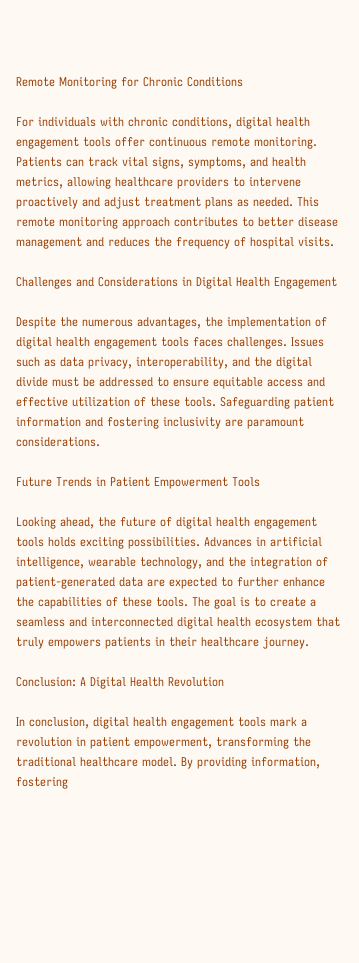Remote Monitoring for Chronic Conditions

For individuals with chronic conditions, digital health engagement tools offer continuous remote monitoring. Patients can track vital signs, symptoms, and health metrics, allowing healthcare providers to intervene proactively and adjust treatment plans as needed. This remote monitoring approach contributes to better disease management and reduces the frequency of hospital visits.

Challenges and Considerations in Digital Health Engagement

Despite the numerous advantages, the implementation of digital health engagement tools faces challenges. Issues such as data privacy, interoperability, and the digital divide must be addressed to ensure equitable access and effective utilization of these tools. Safeguarding patient information and fostering inclusivity are paramount considerations.

Future Trends in Patient Empowerment Tools

Looking ahead, the future of digital health engagement tools holds exciting possibilities. Advances in artificial intelligence, wearable technology, and the integration of patient-generated data are expected to further enhance the capabilities of these tools. The goal is to create a seamless and interconnected digital health ecosystem that truly empowers patients in their healthcare journey.

Conclusion: A Digital Health Revolution

In conclusion, digital health engagement tools mark a revolution in patient empowerment, transforming the traditional healthcare model. By providing information, fostering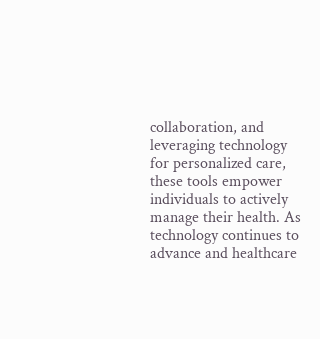collaboration, and leveraging technology for personalized care, these tools empower individuals to actively manage their health. As technology continues to advance and healthcare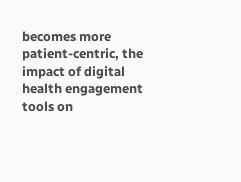becomes more patient-centric, the impact of digital health engagement tools on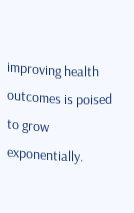improving health outcomes is poised to grow exponentially.